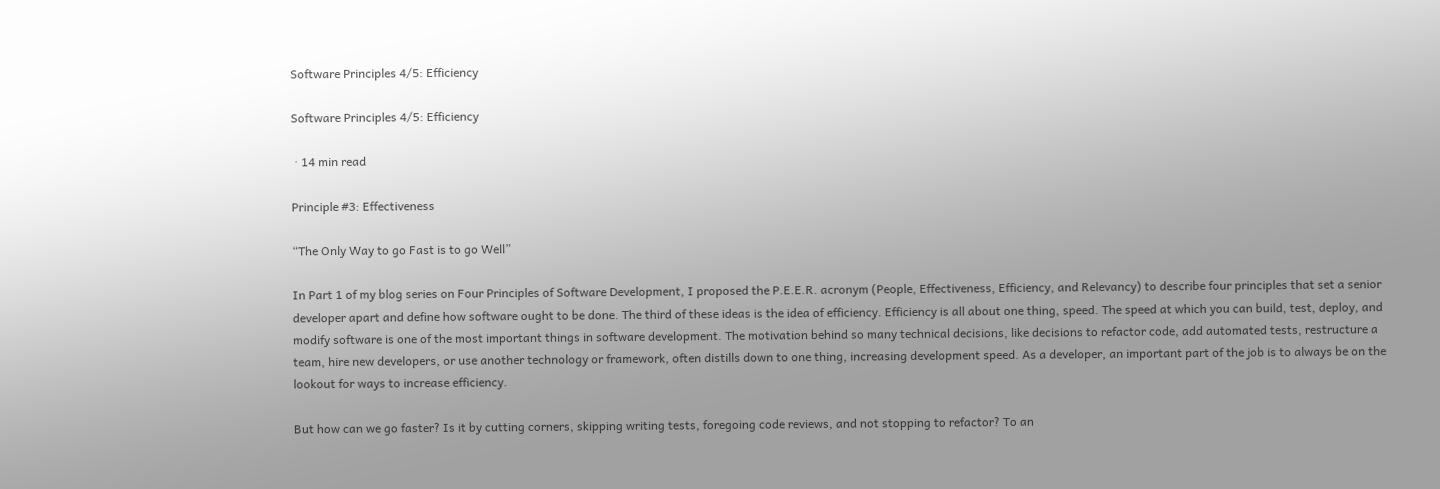Software Principles 4/5: Efficiency

Software Principles 4/5: Efficiency

 · 14 min read

Principle #3: Effectiveness

“The Only Way to go Fast is to go Well”

In Part 1 of my blog series on Four Principles of Software Development, I proposed the P.E.E.R. acronym (People, Effectiveness, Efficiency, and Relevancy) to describe four principles that set a senior developer apart and define how software ought to be done. The third of these ideas is the idea of efficiency. Efficiency is all about one thing, speed. The speed at which you can build, test, deploy, and modify software is one of the most important things in software development. The motivation behind so many technical decisions, like decisions to refactor code, add automated tests, restructure a team, hire new developers, or use another technology or framework, often distills down to one thing, increasing development speed. As a developer, an important part of the job is to always be on the lookout for ways to increase efficiency.

But how can we go faster? Is it by cutting corners, skipping writing tests, foregoing code reviews, and not stopping to refactor? To an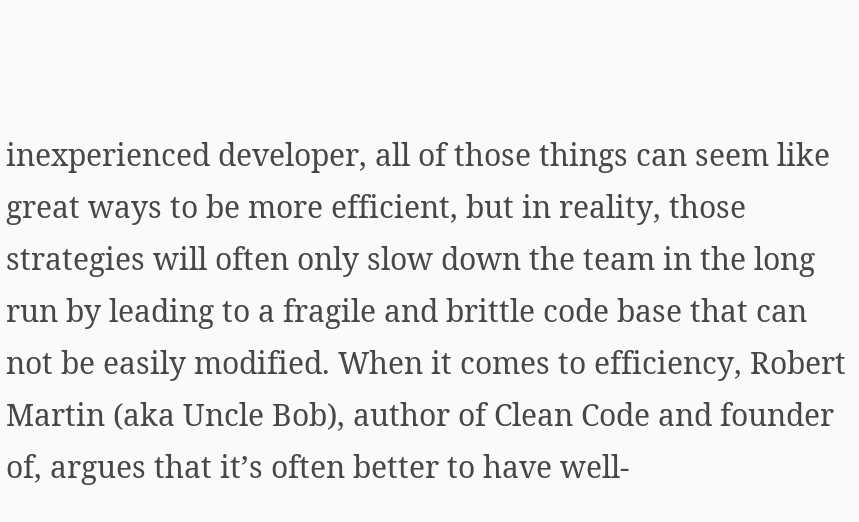inexperienced developer, all of those things can seem like great ways to be more efficient, but in reality, those strategies will often only slow down the team in the long run by leading to a fragile and brittle code base that can not be easily modified. When it comes to efficiency, Robert Martin (aka Uncle Bob), author of Clean Code and founder of, argues that it’s often better to have well-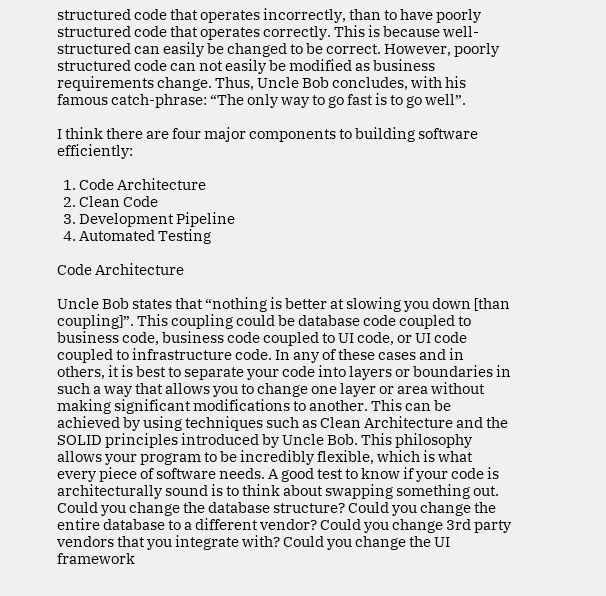structured code that operates incorrectly, than to have poorly structured code that operates correctly. This is because well-structured can easily be changed to be correct. However, poorly structured code can not easily be modified as business requirements change. Thus, Uncle Bob concludes, with his famous catch-phrase: “The only way to go fast is to go well”.

I think there are four major components to building software efficiently:

  1. Code Architecture
  2. Clean Code
  3. Development Pipeline
  4. Automated Testing

Code Architecture

Uncle Bob states that “nothing is better at slowing you down [than coupling]”. This coupling could be database code coupled to business code, business code coupled to UI code, or UI code coupled to infrastructure code. In any of these cases and in others, it is best to separate your code into layers or boundaries in such a way that allows you to change one layer or area without making significant modifications to another. This can be achieved by using techniques such as Clean Architecture and the SOLID principles introduced by Uncle Bob. This philosophy allows your program to be incredibly flexible, which is what every piece of software needs. A good test to know if your code is architecturally sound is to think about swapping something out. Could you change the database structure? Could you change the entire database to a different vendor? Could you change 3rd party vendors that you integrate with? Could you change the UI framework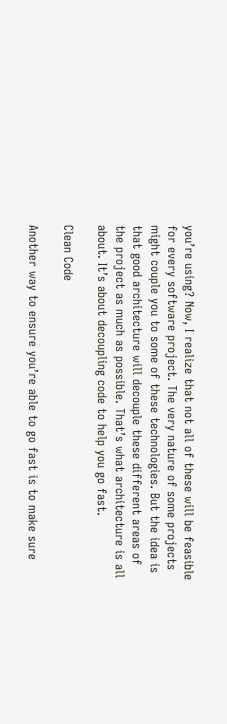you’re using? Now, I realize that not all of these will be feasible for every software project. The very nature of some projects might couple you to some of these technologies. But the idea is that good architecture will decouple these different areas of the project as much as possible. That’s what architecture is all about. It’s about decoupling code to help you go fast.

Clean Code

Another way to ensure you’re able to go fast is to make sure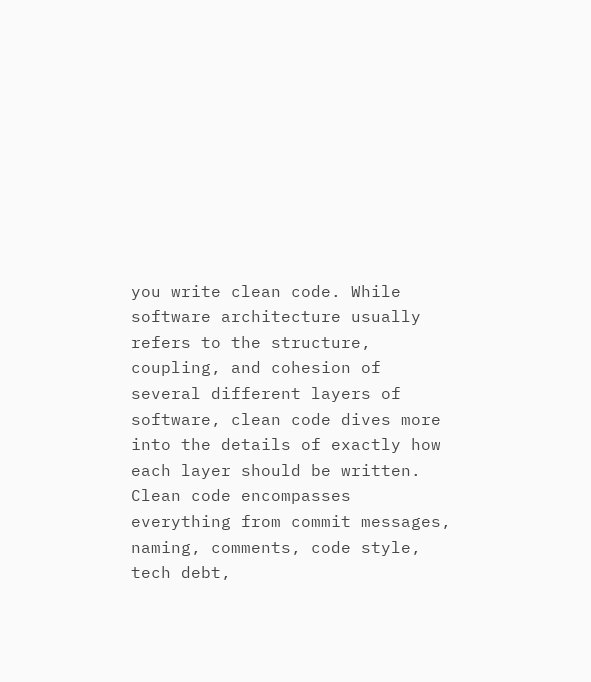you write clean code. While software architecture usually refers to the structure, coupling, and cohesion of several different layers of software, clean code dives more into the details of exactly how each layer should be written. Clean code encompasses everything from commit messages, naming, comments, code style, tech debt,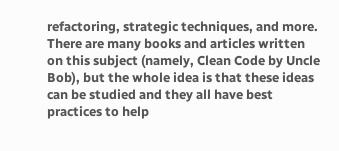refactoring, strategic techniques, and more. There are many books and articles written on this subject (namely, Clean Code by Uncle Bob), but the whole idea is that these ideas can be studied and they all have best practices to help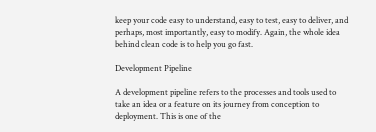keep your code easy to understand, easy to test, easy to deliver, and perhaps, most importantly, easy to modify. Again, the whole idea behind clean code is to help you go fast.

Development Pipeline

A development pipeline refers to the processes and tools used to take an idea or a feature on its journey from conception to deployment. This is one of the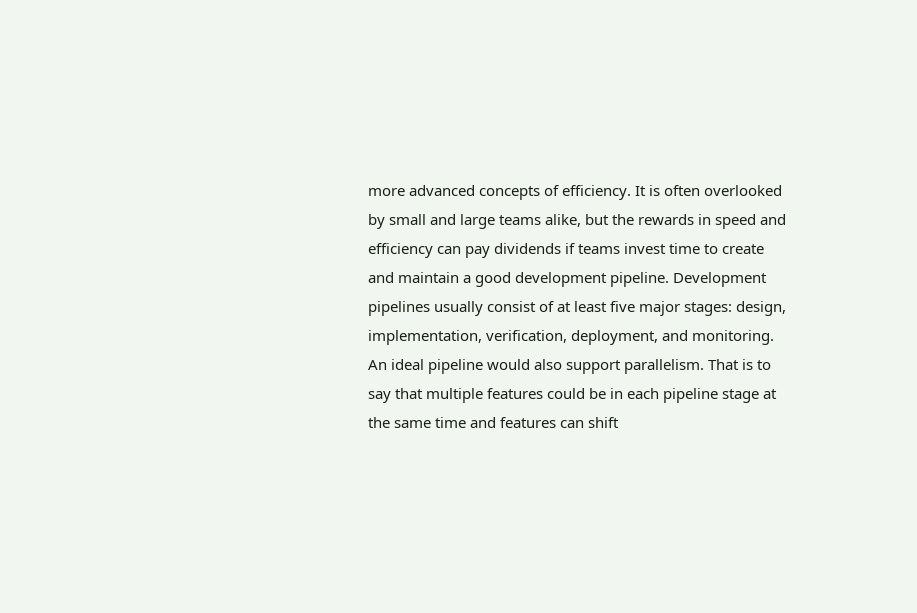more advanced concepts of efficiency. It is often overlooked by small and large teams alike, but the rewards in speed and efficiency can pay dividends if teams invest time to create and maintain a good development pipeline. Development pipelines usually consist of at least five major stages: design, implementation, verification, deployment, and monitoring. An ideal pipeline would also support parallelism. That is to say that multiple features could be in each pipeline stage at the same time and features can shift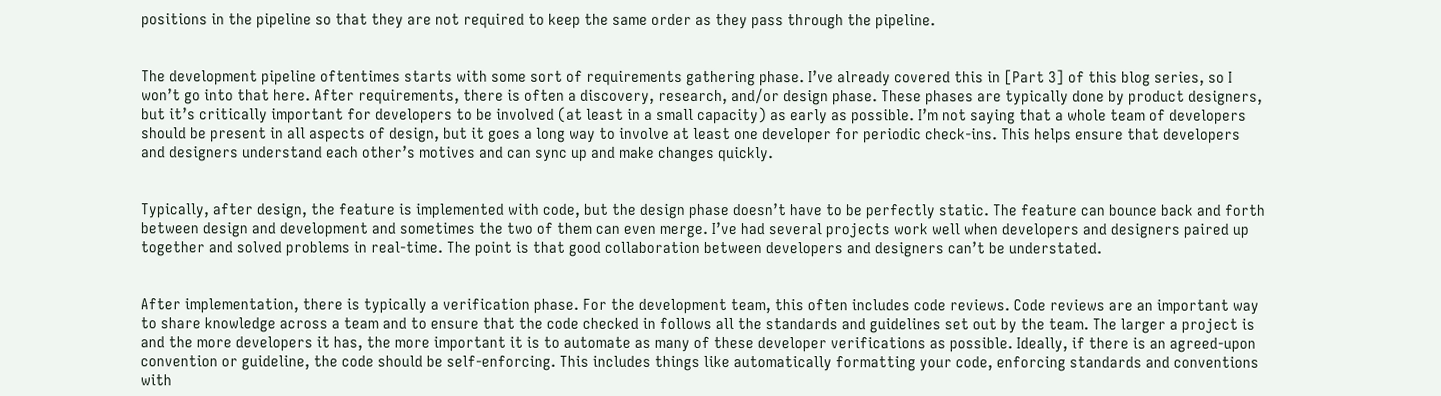positions in the pipeline so that they are not required to keep the same order as they pass through the pipeline.


The development pipeline oftentimes starts with some sort of requirements gathering phase. I’ve already covered this in [Part 3] of this blog series, so I won’t go into that here. After requirements, there is often a discovery, research, and/or design phase. These phases are typically done by product designers, but it’s critically important for developers to be involved (at least in a small capacity) as early as possible. I’m not saying that a whole team of developers should be present in all aspects of design, but it goes a long way to involve at least one developer for periodic check-ins. This helps ensure that developers and designers understand each other’s motives and can sync up and make changes quickly.


Typically, after design, the feature is implemented with code, but the design phase doesn’t have to be perfectly static. The feature can bounce back and forth between design and development and sometimes the two of them can even merge. I’ve had several projects work well when developers and designers paired up together and solved problems in real-time. The point is that good collaboration between developers and designers can’t be understated.


After implementation, there is typically a verification phase. For the development team, this often includes code reviews. Code reviews are an important way to share knowledge across a team and to ensure that the code checked in follows all the standards and guidelines set out by the team. The larger a project is and the more developers it has, the more important it is to automate as many of these developer verifications as possible. Ideally, if there is an agreed-upon convention or guideline, the code should be self-enforcing. This includes things like automatically formatting your code, enforcing standards and conventions with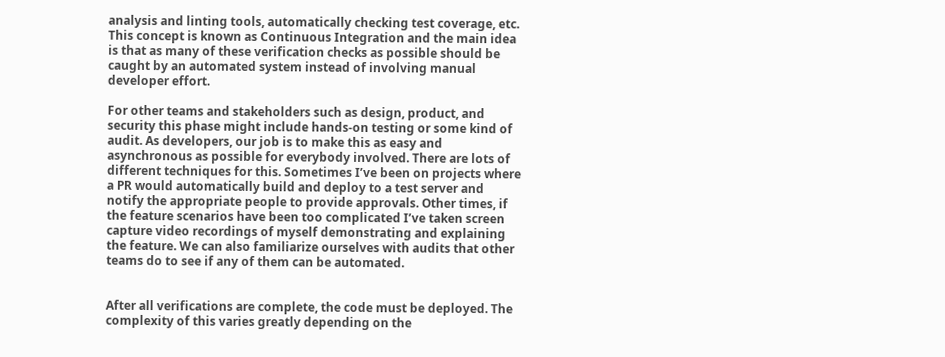analysis and linting tools, automatically checking test coverage, etc. This concept is known as Continuous Integration and the main idea is that as many of these verification checks as possible should be caught by an automated system instead of involving manual developer effort.

For other teams and stakeholders such as design, product, and security this phase might include hands-on testing or some kind of audit. As developers, our job is to make this as easy and asynchronous as possible for everybody involved. There are lots of different techniques for this. Sometimes I’ve been on projects where a PR would automatically build and deploy to a test server and notify the appropriate people to provide approvals. Other times, if the feature scenarios have been too complicated I’ve taken screen capture video recordings of myself demonstrating and explaining the feature. We can also familiarize ourselves with audits that other teams do to see if any of them can be automated.


After all verifications are complete, the code must be deployed. The complexity of this varies greatly depending on the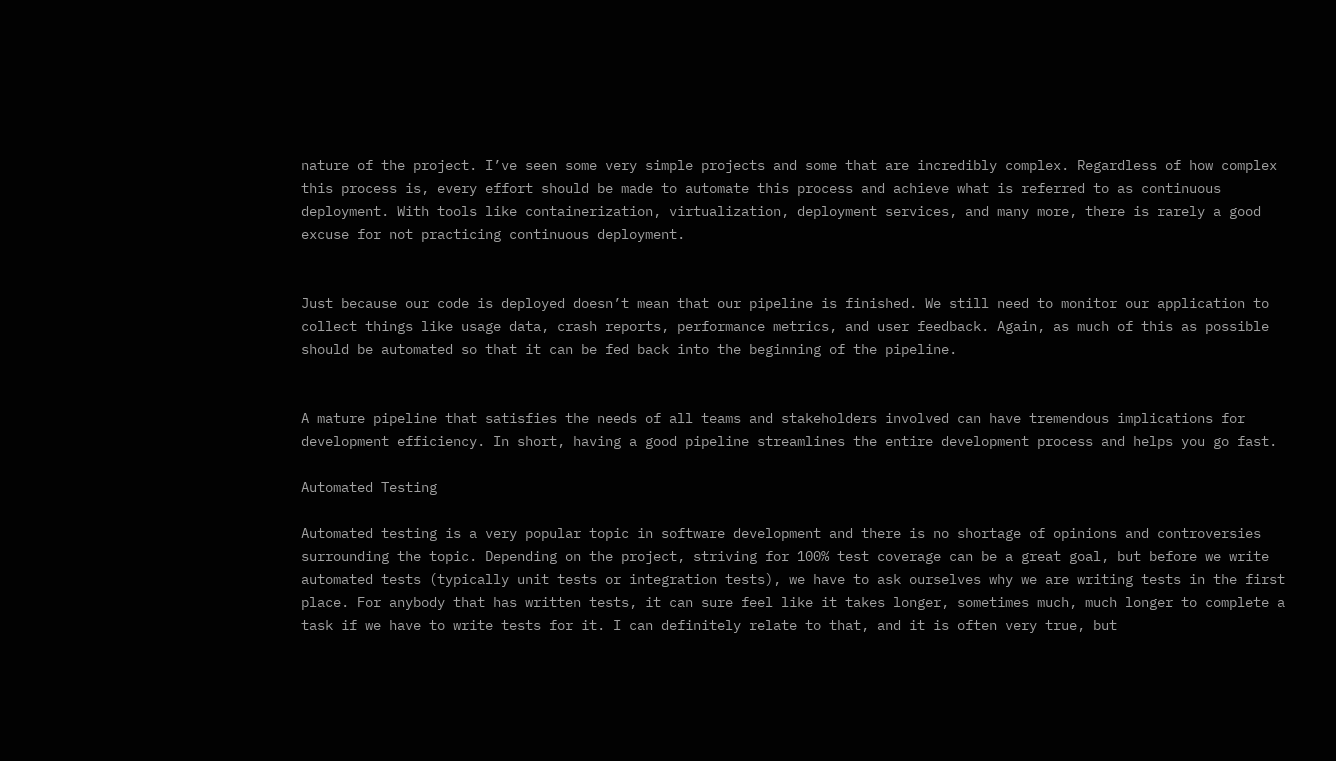nature of the project. I’ve seen some very simple projects and some that are incredibly complex. Regardless of how complex this process is, every effort should be made to automate this process and achieve what is referred to as continuous deployment. With tools like containerization, virtualization, deployment services, and many more, there is rarely a good excuse for not practicing continuous deployment.


Just because our code is deployed doesn’t mean that our pipeline is finished. We still need to monitor our application to collect things like usage data, crash reports, performance metrics, and user feedback. Again, as much of this as possible should be automated so that it can be fed back into the beginning of the pipeline.


A mature pipeline that satisfies the needs of all teams and stakeholders involved can have tremendous implications for development efficiency. In short, having a good pipeline streamlines the entire development process and helps you go fast.

Automated Testing

Automated testing is a very popular topic in software development and there is no shortage of opinions and controversies surrounding the topic. Depending on the project, striving for 100% test coverage can be a great goal, but before we write automated tests (typically unit tests or integration tests), we have to ask ourselves why we are writing tests in the first place. For anybody that has written tests, it can sure feel like it takes longer, sometimes much, much longer to complete a task if we have to write tests for it. I can definitely relate to that, and it is often very true, but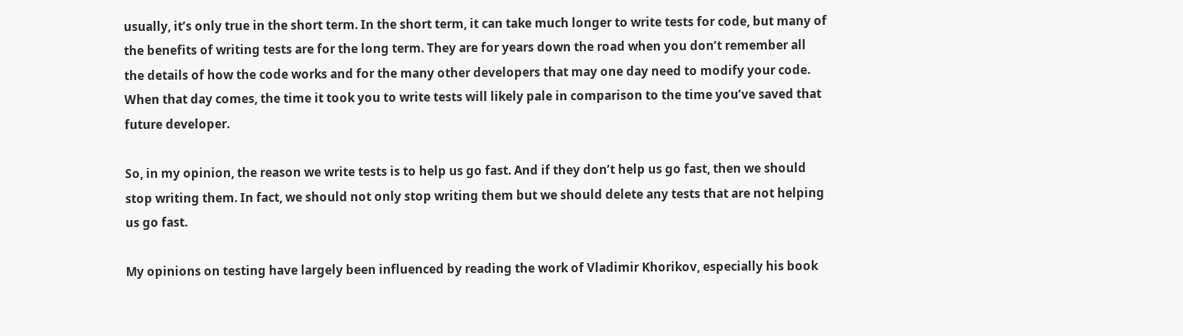usually, it’s only true in the short term. In the short term, it can take much longer to write tests for code, but many of the benefits of writing tests are for the long term. They are for years down the road when you don’t remember all the details of how the code works and for the many other developers that may one day need to modify your code. When that day comes, the time it took you to write tests will likely pale in comparison to the time you’ve saved that future developer.

So, in my opinion, the reason we write tests is to help us go fast. And if they don’t help us go fast, then we should stop writing them. In fact, we should not only stop writing them but we should delete any tests that are not helping us go fast.

My opinions on testing have largely been influenced by reading the work of Vladimir Khorikov, especially his book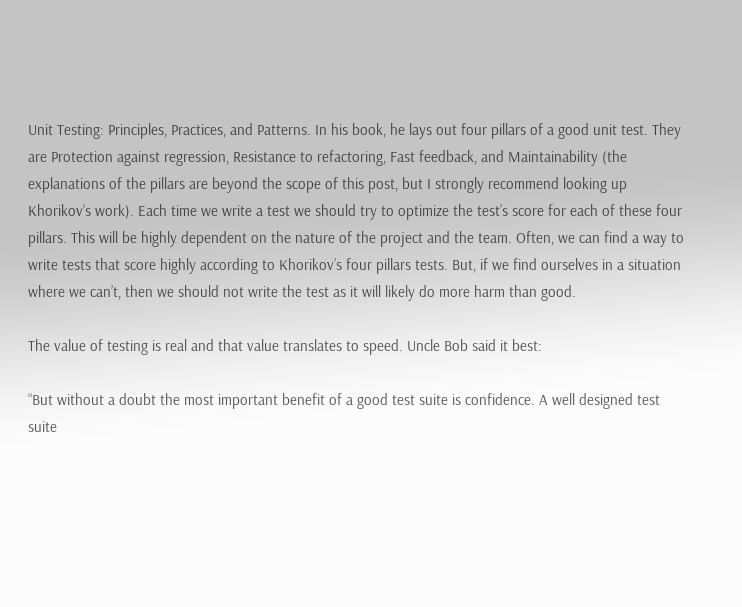Unit Testing: Principles, Practices, and Patterns. In his book, he lays out four pillars of a good unit test. They are Protection against regression, Resistance to refactoring, Fast feedback, and Maintainability (the explanations of the pillars are beyond the scope of this post, but I strongly recommend looking up Khorikov’s work). Each time we write a test we should try to optimize the test’s score for each of these four pillars. This will be highly dependent on the nature of the project and the team. Often, we can find a way to write tests that score highly according to Khorikov’s four pillars tests. But, if we find ourselves in a situation where we can’t, then we should not write the test as it will likely do more harm than good.

The value of testing is real and that value translates to speed. Uncle Bob said it best:

“But without a doubt the most important benefit of a good test suite is confidence. A well designed test suite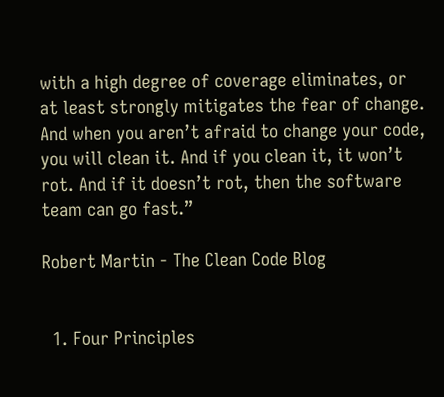with a high degree of coverage eliminates, or at least strongly mitigates the fear of change. And when you aren’t afraid to change your code, you will clean it. And if you clean it, it won’t rot. And if it doesn’t rot, then the software team can go fast.”

Robert Martin - The Clean Code Blog


  1. Four Principles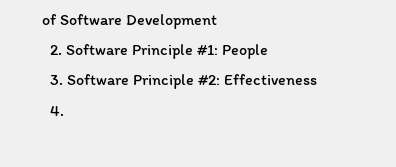of Software Development
  2. Software Principle #1: People
  3. Software Principle #2: Effectiveness
  4.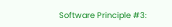Software Principle #3: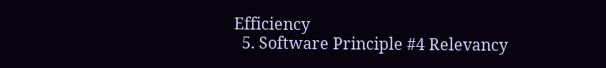Efficiency
  5. Software Principle #4 Relevancy